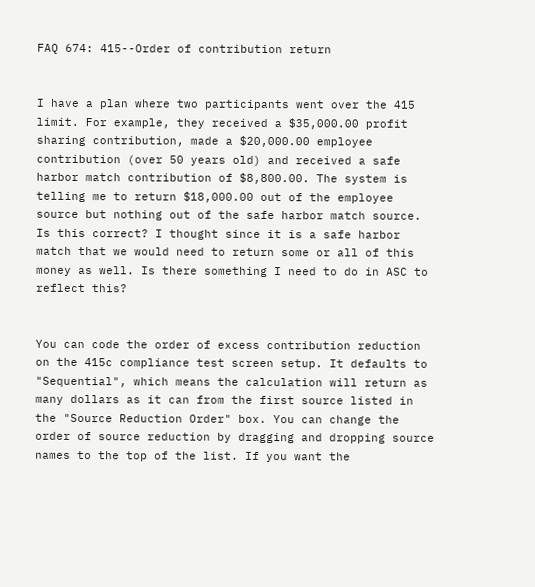FAQ 674: 415--Order of contribution return


I have a plan where two participants went over the 415 limit. For example, they received a $35,000.00 profit sharing contribution, made a $20,000.00 employee contribution (over 50 years old) and received a safe harbor match contribution of $8,800.00. The system is telling me to return $18,000.00 out of the employee source but nothing out of the safe harbor match source. Is this correct? I thought since it is a safe harbor match that we would need to return some or all of this money as well. Is there something I need to do in ASC to reflect this?


You can code the order of excess contribution reduction on the 415c compliance test screen setup. It defaults to "Sequential", which means the calculation will return as many dollars as it can from the first source listed in the "Source Reduction Order" box. You can change the order of source reduction by dragging and dropping source names to the top of the list. If you want the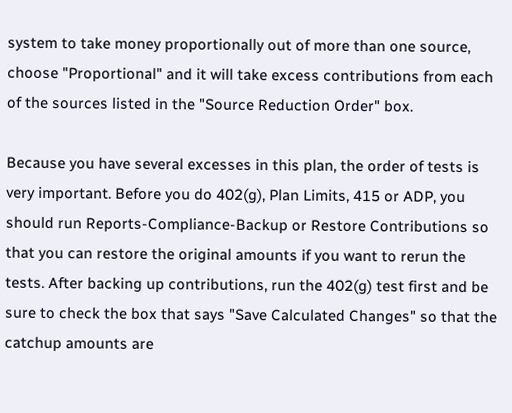system to take money proportionally out of more than one source, choose "Proportional" and it will take excess contributions from each of the sources listed in the "Source Reduction Order" box.

Because you have several excesses in this plan, the order of tests is very important. Before you do 402(g), Plan Limits, 415 or ADP, you should run Reports-Compliance-Backup or Restore Contributions so that you can restore the original amounts if you want to rerun the tests. After backing up contributions, run the 402(g) test first and be sure to check the box that says "Save Calculated Changes" so that the catchup amounts are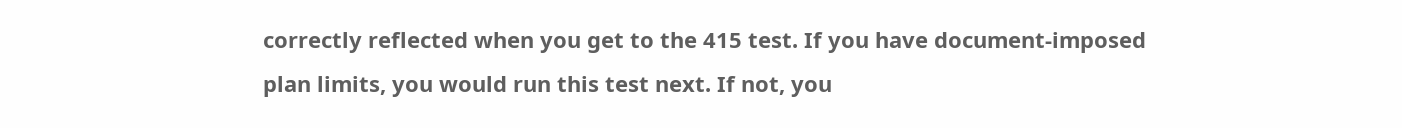correctly reflected when you get to the 415 test. If you have document-imposed plan limits, you would run this test next. If not, you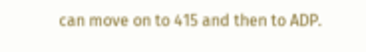can move on to 415 and then to ADP.